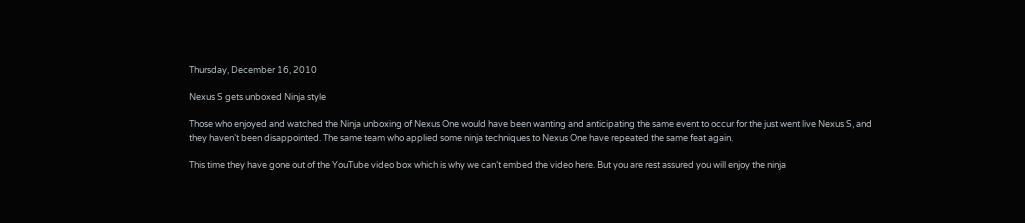Thursday, December 16, 2010

Nexus S gets unboxed Ninja style

Those who enjoyed and watched the Ninja unboxing of Nexus One would have been wanting and anticipating the same event to occur for the just went live Nexus S, and they haven’t been disappointed. The same team who applied some ninja techniques to Nexus One have repeated the same feat again.

This time they have gone out of the YouTube video box which is why we can’t embed the video here. But you are rest assured you will enjoy the ninja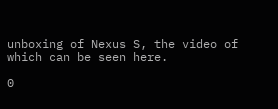unboxing of Nexus S, the video of which can be seen here.

0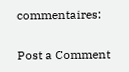commentaires:

Post a Comment